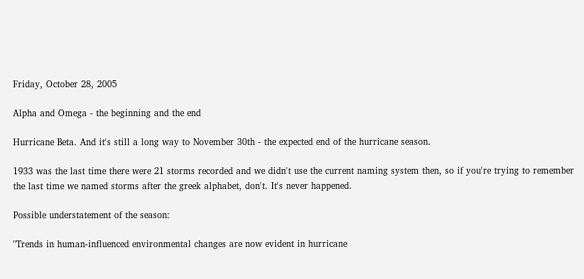Friday, October 28, 2005

Alpha and Omega - the beginning and the end

Hurricane Beta. And it's still a long way to November 30th - the expected end of the hurricane season.

1933 was the last time there were 21 storms recorded and we didn't use the current naming system then, so if you're trying to remember the last time we named storms after the greek alphabet, don't. It's never happened.

Possible understatement of the season:

"Trends in human-influenced environmental changes are now evident in hurricane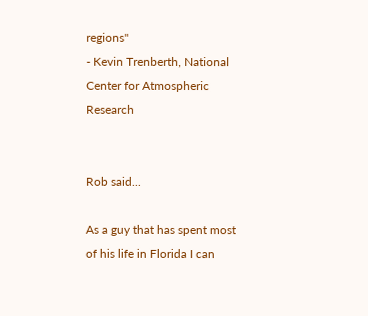regions"
- Kevin Trenberth, National Center for Atmospheric Research


Rob said...

As a guy that has spent most of his life in Florida I can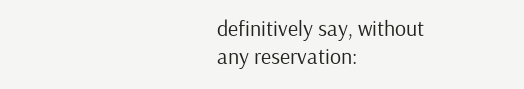definitively say, without any reservation: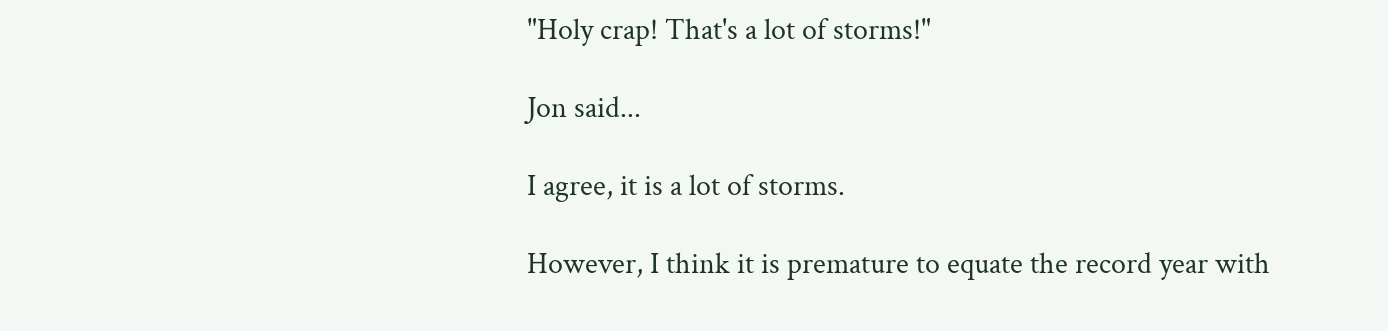"Holy crap! That's a lot of storms!"

Jon said...

I agree, it is a lot of storms.

However, I think it is premature to equate the record year with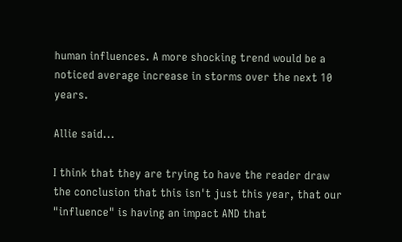human influences. A more shocking trend would be a noticed average increase in storms over the next 10 years.

Allie said...

I think that they are trying to have the reader draw the conclusion that this isn't just this year, that our "influence" is having an impact AND that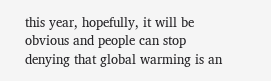this year, hopefully, it will be obvious and people can stop denying that global warming is an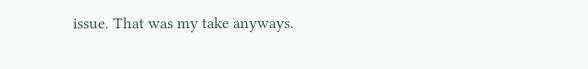issue. That was my take anyways.